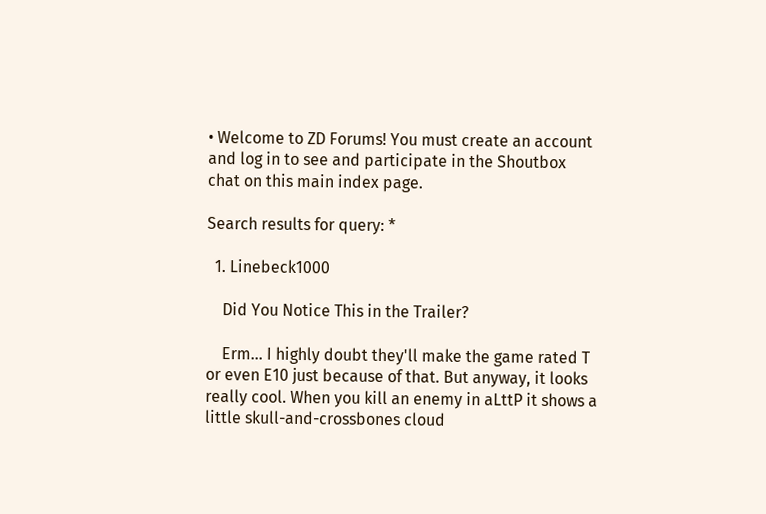• Welcome to ZD Forums! You must create an account and log in to see and participate in the Shoutbox chat on this main index page.

Search results for query: *

  1. Linebeck1000

    Did You Notice This in the Trailer?

    Erm... I highly doubt they'll make the game rated T or even E10 just because of that. But anyway, it looks really cool. When you kill an enemy in aLttP it shows a little skull-and-crossbones cloud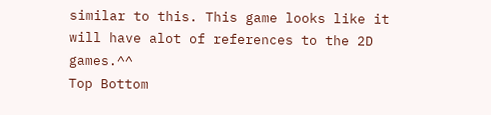similar to this. This game looks like it will have alot of references to the 2D games.^^
Top Bottom